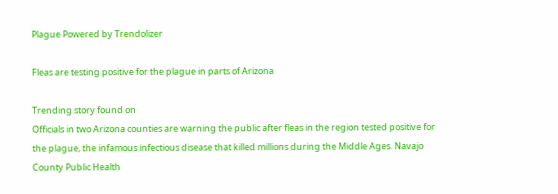Plague Powered by Trendolizer

Fleas are testing positive for the plague in parts of Arizona

Trending story found on
Officials in two Arizona counties are warning the public after fleas in the region tested positive for the plague, the infamous infectious disease that killed millions during the Middle Ages. Navajo County Public Health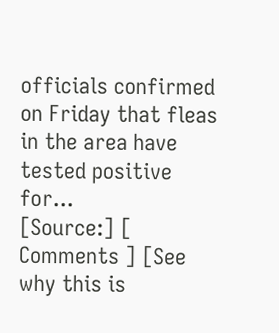officials confirmed on Friday that fleas in the area have tested positive for...
[Source:] [ Comments ] [See why this is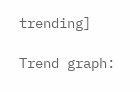trending]

Trend graph: